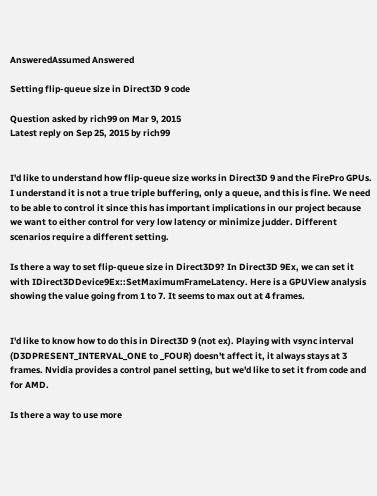AnsweredAssumed Answered

Setting flip-queue size in Direct3D 9 code

Question asked by rich99 on Mar 9, 2015
Latest reply on Sep 25, 2015 by rich99


I'd like to understand how flip-queue size works in Direct3D 9 and the FirePro GPUs. I understand it is not a true triple buffering, only a queue, and this is fine. We need to be able to control it since this has important implications in our project because we want to either control for very low latency or minimize judder. Different scenarios require a different setting.

Is there a way to set flip-queue size in Direct3D9? In Direct3D 9Ex, we can set it with IDirect3DDevice9Ex::SetMaximumFrameLatency. Here is a GPUView analysis showing the value going from 1 to 7. It seems to max out at 4 frames.


I'd like to know how to do this in Direct3D 9 (not ex). Playing with vsync interval (D3DPRESENT_INTERVAL_ONE to _FOUR) doesn't affect it, it always stays at 3 frames. Nvidia provides a control panel setting, but we'd like to set it from code and for AMD.

Is there a way to use more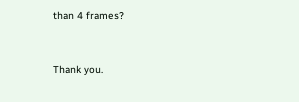than 4 frames?


Thank you.